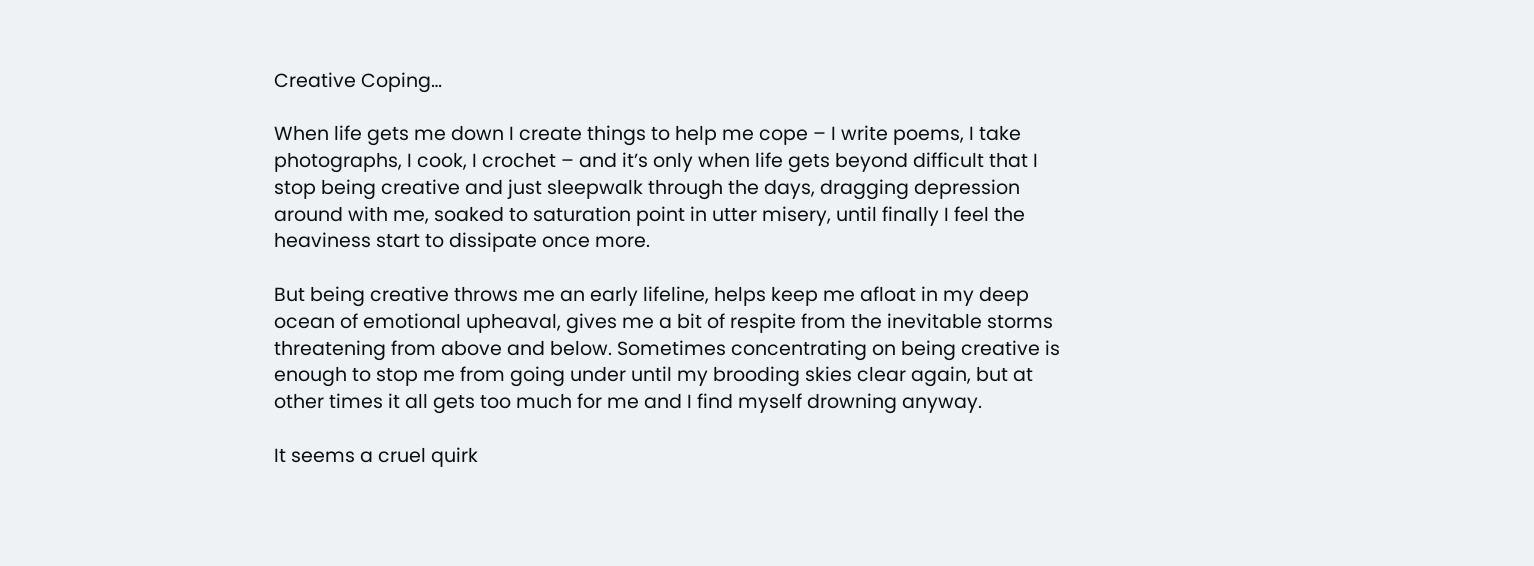Creative Coping…

When life gets me down I create things to help me cope – I write poems, I take photographs, I cook, I crochet – and it’s only when life gets beyond difficult that I stop being creative and just sleepwalk through the days, dragging depression around with me, soaked to saturation point in utter misery, until finally I feel the heaviness start to dissipate once more.

But being creative throws me an early lifeline, helps keep me afloat in my deep ocean of emotional upheaval, gives me a bit of respite from the inevitable storms threatening from above and below. Sometimes concentrating on being creative is enough to stop me from going under until my brooding skies clear again, but at other times it all gets too much for me and I find myself drowning anyway.

It seems a cruel quirk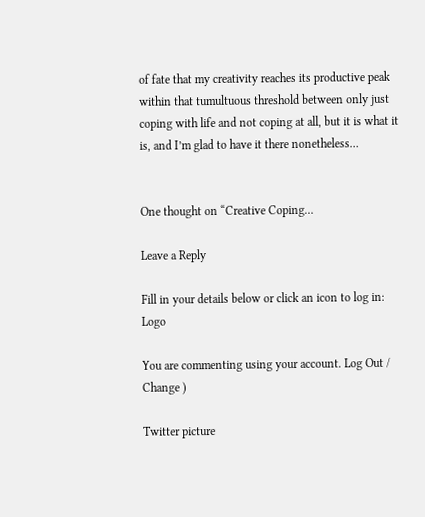of fate that my creativity reaches its productive peak within that tumultuous threshold between only just coping with life and not coping at all, but it is what it is, and I’m glad to have it there nonetheless…


One thought on “Creative Coping…

Leave a Reply

Fill in your details below or click an icon to log in: Logo

You are commenting using your account. Log Out / Change )

Twitter picture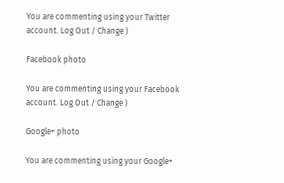You are commenting using your Twitter account. Log Out / Change )

Facebook photo

You are commenting using your Facebook account. Log Out / Change )

Google+ photo

You are commenting using your Google+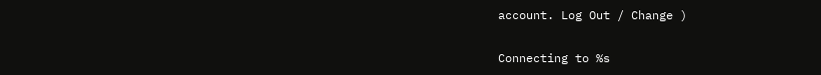account. Log Out / Change )

Connecting to %s